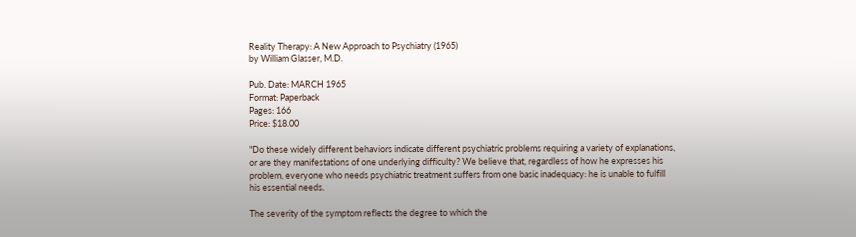Reality Therapy: A New Approach to Psychiatry (1965)
by William Glasser, M.D.

Pub. Date: MARCH 1965
Format: Paperback
Pages: 166
Price: $18.00

"Do these widely different behaviors indicate different psychiatric problems requiring a variety of explanations, or are they manifestations of one underlying difficulty? We believe that, regardless of how he expresses his problem, everyone who needs psychiatric treatment suffers from one basic inadequacy: he is unable to fulfill his essential needs.

The severity of the symptom reflects the degree to which the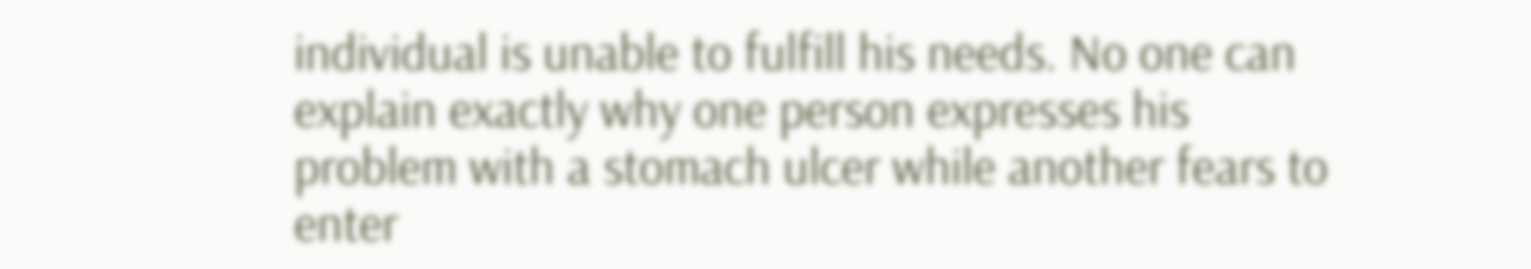individual is unable to fulfill his needs. No one can explain exactly why one person expresses his problem with a stomach ulcer while another fears to enter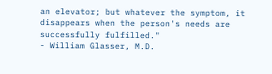an elevator; but whatever the symptom, it disappears when the person's needs are successfully fulfilled."
- William Glasser, M.D.